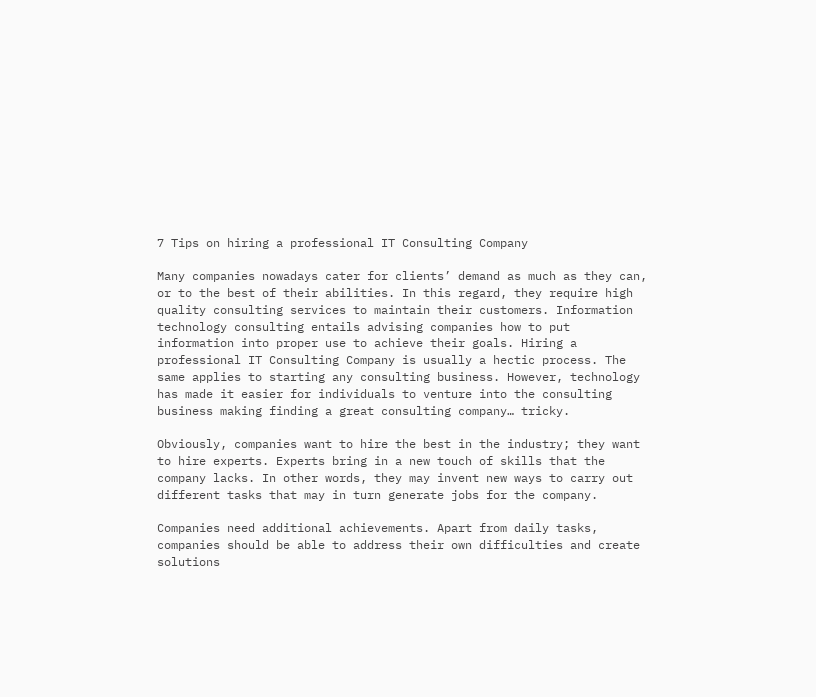7 Tips on hiring a professional IT Consulting Company

Many companies nowadays cater for clients’ demand as much as they can, or to the best of their abilities. In this regard, they require high quality consulting services to maintain their customers. Information technology consulting entails advising companies how to put information into proper use to achieve their goals. Hiring a professional IT Consulting Company is usually a hectic process. The same applies to starting any consulting business. However, technology has made it easier for individuals to venture into the consulting business making finding a great consulting company… tricky.

Obviously, companies want to hire the best in the industry; they want to hire experts. Experts bring in a new touch of skills that the company lacks. In other words, they may invent new ways to carry out different tasks that may in turn generate jobs for the company.

Companies need additional achievements. Apart from daily tasks, companies should be able to address their own difficulties and create solutions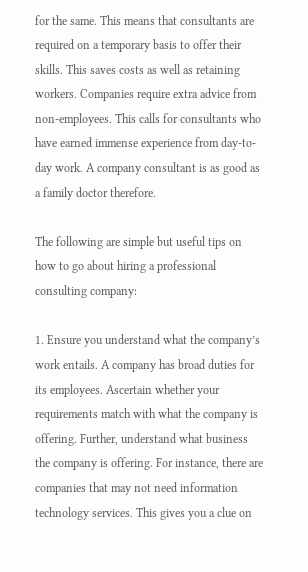for the same. This means that consultants are required on a temporary basis to offer their skills. This saves costs as well as retaining workers. Companies require extra advice from non-employees. This calls for consultants who have earned immense experience from day-to-day work. A company consultant is as good as a family doctor therefore.

The following are simple but useful tips on how to go about hiring a professional consulting company:

1. Ensure you understand what the company’s work entails. A company has broad duties for its employees. Ascertain whether your requirements match with what the company is offering. Further, understand what business the company is offering. For instance, there are companies that may not need information technology services. This gives you a clue on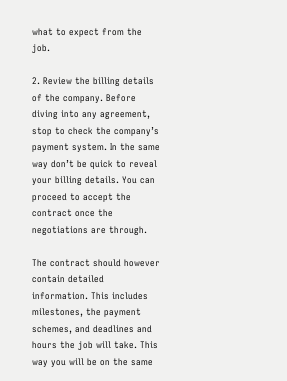what to expect from the job.

2. Review the billing details of the company. Before diving into any agreement, stop to check the company’s payment system. In the same way don’t be quick to reveal your billing details. You can proceed to accept the contract once the negotiations are through.

The contract should however contain detailed information. This includes milestones, the payment schemes, and deadlines and hours the job will take. This way you will be on the same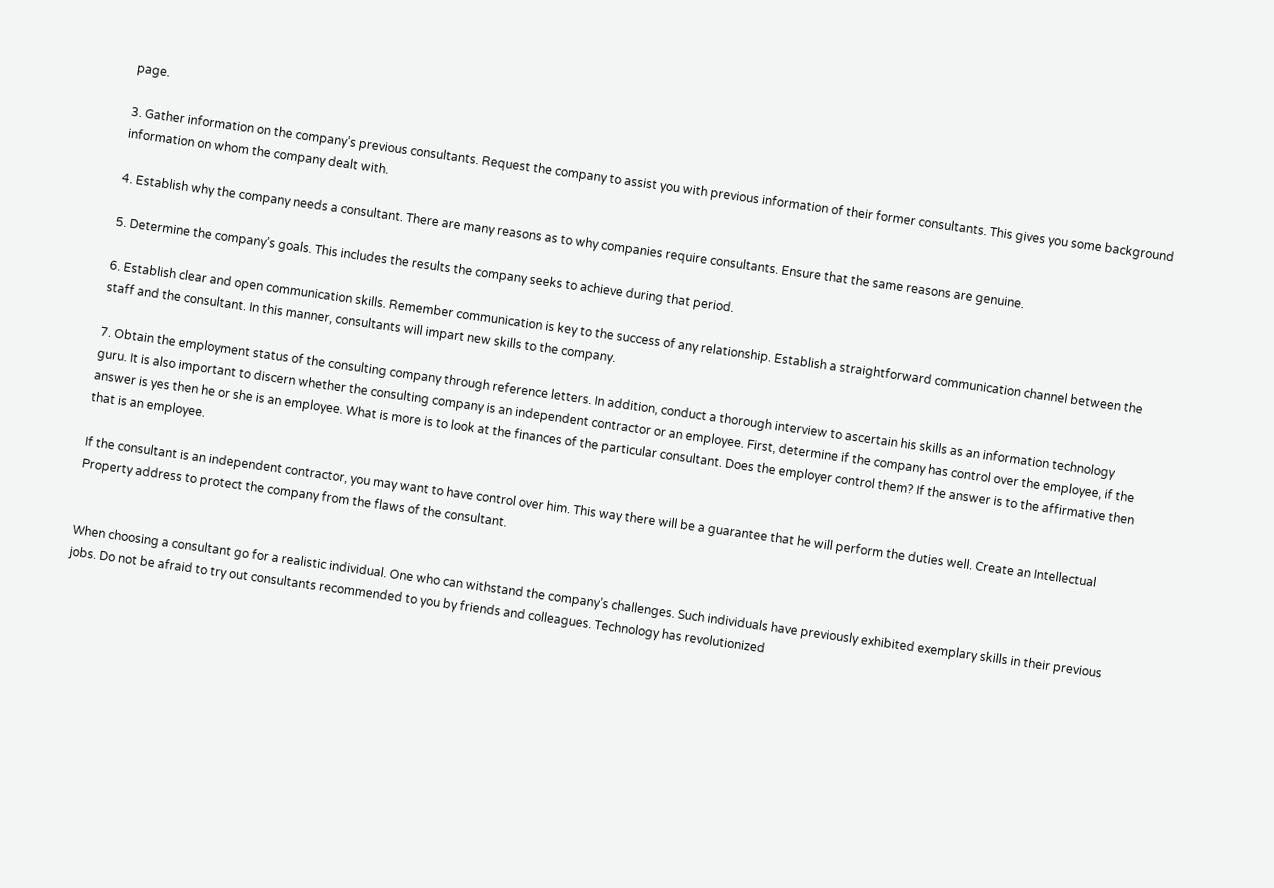page.

3. Gather information on the company’s previous consultants. Request the company to assist you with previous information of their former consultants. This gives you some background information on whom the company dealt with.

4. Establish why the company needs a consultant. There are many reasons as to why companies require consultants. Ensure that the same reasons are genuine.

5. Determine the company’s goals. This includes the results the company seeks to achieve during that period.

6. Establish clear and open communication skills. Remember communication is key to the success of any relationship. Establish a straightforward communication channel between the staff and the consultant. In this manner, consultants will impart new skills to the company.

7. Obtain the employment status of the consulting company through reference letters. In addition, conduct a thorough interview to ascertain his skills as an information technology guru. It is also important to discern whether the consulting company is an independent contractor or an employee. First, determine if the company has control over the employee, if the answer is yes then he or she is an employee. What is more is to look at the finances of the particular consultant. Does the employer control them? If the answer is to the affirmative then that is an employee.

If the consultant is an independent contractor, you may want to have control over him. This way there will be a guarantee that he will perform the duties well. Create an Intellectual Property address to protect the company from the flaws of the consultant.


When choosing a consultant go for a realistic individual. One who can withstand the company’s challenges. Such individuals have previously exhibited exemplary skills in their previous jobs. Do not be afraid to try out consultants recommended to you by friends and colleagues. Technology has revolutionized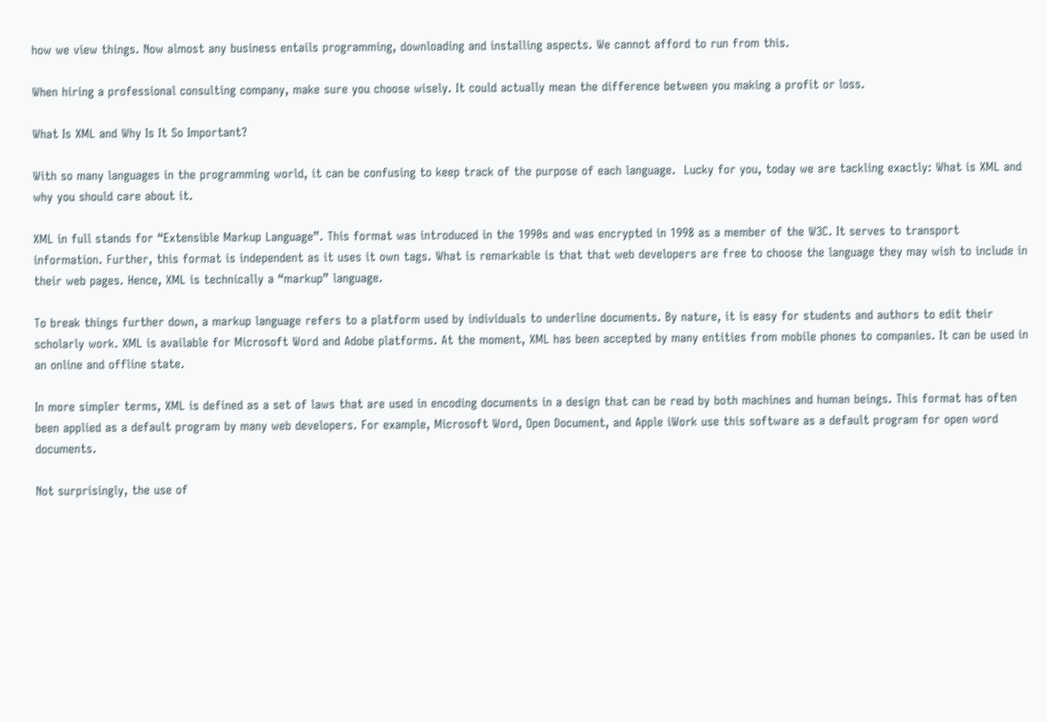how we view things. Now almost any business entails programming, downloading and installing aspects. We cannot afford to run from this.

When hiring a professional consulting company, make sure you choose wisely. It could actually mean the difference between you making a profit or loss.

What Is XML and Why Is It So Important?

With so many languages in the programming world, it can be confusing to keep track of the purpose of each language.  Lucky for you, today we are tackling exactly: What is XML and why you should care about it.

XML in full stands for “Extensible Markup Language”. This format was introduced in the 1990s and was encrypted in 1998 as a member of the W3C. It serves to transport information. Further, this format is independent as it uses it own tags. What is remarkable is that that web developers are free to choose the language they may wish to include in their web pages. Hence, XML is technically a “markup” language.

To break things further down, a markup language refers to a platform used by individuals to underline documents. By nature, it is easy for students and authors to edit their scholarly work. XML is available for Microsoft Word and Adobe platforms. At the moment, XML has been accepted by many entities from mobile phones to companies. It can be used in an online and offline state.

In more simpler terms, XML is defined as a set of laws that are used in encoding documents in a design that can be read by both machines and human beings. This format has often been applied as a default program by many web developers. For example, Microsoft Word, Open Document, and Apple iWork use this software as a default program for open word documents.

Not surprisingly, the use of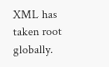XML has taken root globally.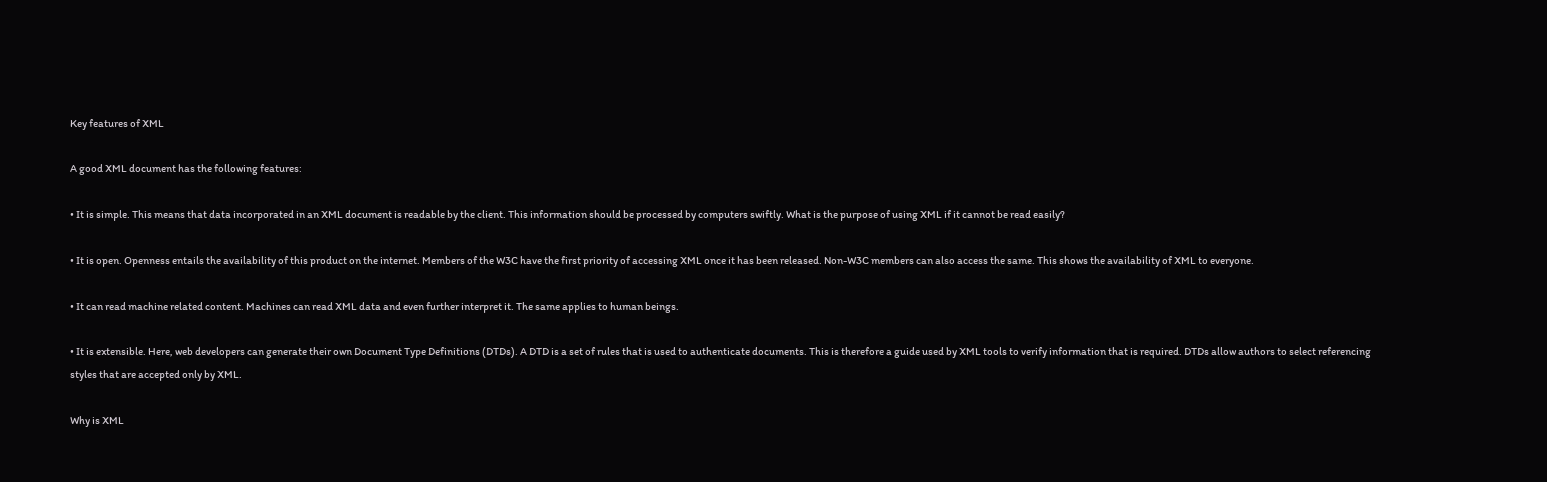Key features of XML

A good XML document has the following features:

• It is simple. This means that data incorporated in an XML document is readable by the client. This information should be processed by computers swiftly. What is the purpose of using XML if it cannot be read easily?

• It is open. Openness entails the availability of this product on the internet. Members of the W3C have the first priority of accessing XML once it has been released. Non-W3C members can also access the same. This shows the availability of XML to everyone.

• It can read machine related content. Machines can read XML data and even further interpret it. The same applies to human beings.

• It is extensible. Here, web developers can generate their own Document Type Definitions (DTDs). A DTD is a set of rules that is used to authenticate documents. This is therefore a guide used by XML tools to verify information that is required. DTDs allow authors to select referencing styles that are accepted only by XML.

Why is XML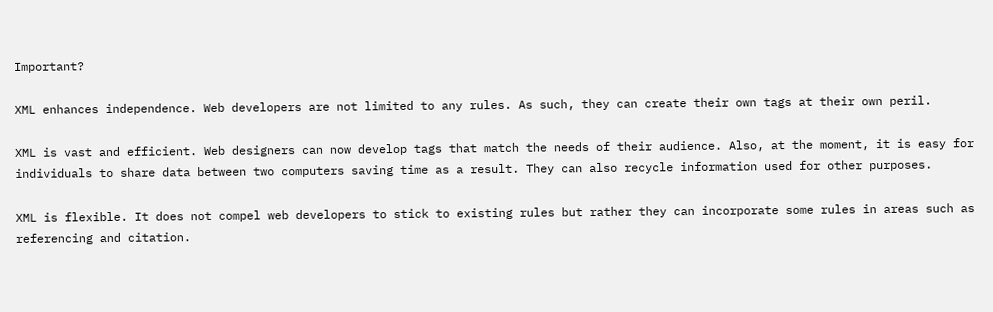Important?

XML enhances independence. Web developers are not limited to any rules. As such, they can create their own tags at their own peril.

XML is vast and efficient. Web designers can now develop tags that match the needs of their audience. Also, at the moment, it is easy for individuals to share data between two computers saving time as a result. They can also recycle information used for other purposes.

XML is flexible. It does not compel web developers to stick to existing rules but rather they can incorporate some rules in areas such as referencing and citation.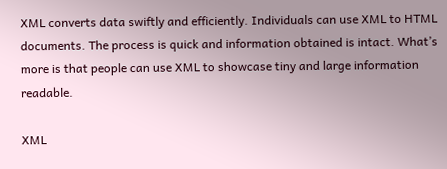XML converts data swiftly and efficiently. Individuals can use XML to HTML documents. The process is quick and information obtained is intact. What’s more is that people can use XML to showcase tiny and large information readable.

XML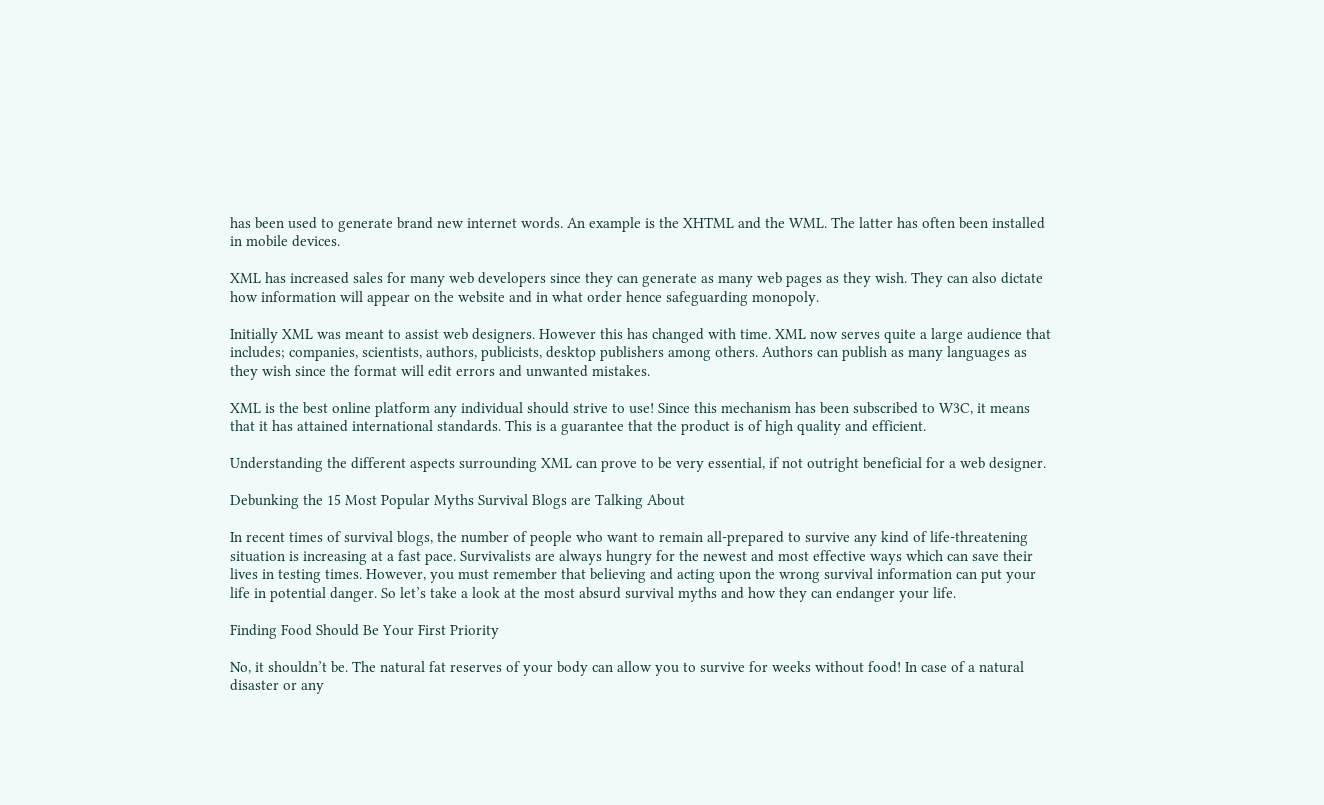has been used to generate brand new internet words. An example is the XHTML and the WML. The latter has often been installed in mobile devices.

XML has increased sales for many web developers since they can generate as many web pages as they wish. They can also dictate how information will appear on the website and in what order hence safeguarding monopoly.

Initially XML was meant to assist web designers. However this has changed with time. XML now serves quite a large audience that includes; companies, scientists, authors, publicists, desktop publishers among others. Authors can publish as many languages as they wish since the format will edit errors and unwanted mistakes.

XML is the best online platform any individual should strive to use! Since this mechanism has been subscribed to W3C, it means that it has attained international standards. This is a guarantee that the product is of high quality and efficient.

Understanding the different aspects surrounding XML can prove to be very essential, if not outright beneficial for a web designer.

Debunking the 15 Most Popular Myths Survival Blogs are Talking About

In recent times of survival blogs, the number of people who want to remain all-prepared to survive any kind of life-threatening situation is increasing at a fast pace. Survivalists are always hungry for the newest and most effective ways which can save their lives in testing times. However, you must remember that believing and acting upon the wrong survival information can put your life in potential danger. So let’s take a look at the most absurd survival myths and how they can endanger your life.

Finding Food Should Be Your First Priority

No, it shouldn’t be. The natural fat reserves of your body can allow you to survive for weeks without food! In case of a natural disaster or any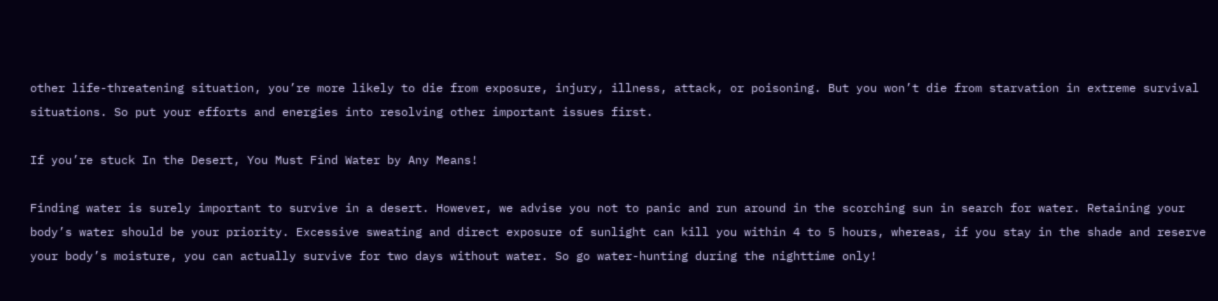other life-threatening situation, you’re more likely to die from exposure, injury, illness, attack, or poisoning. But you won’t die from starvation in extreme survival situations. So put your efforts and energies into resolving other important issues first.

If you’re stuck In the Desert, You Must Find Water by Any Means!

Finding water is surely important to survive in a desert. However, we advise you not to panic and run around in the scorching sun in search for water. Retaining your body’s water should be your priority. Excessive sweating and direct exposure of sunlight can kill you within 4 to 5 hours, whereas, if you stay in the shade and reserve your body’s moisture, you can actually survive for two days without water. So go water-hunting during the nighttime only!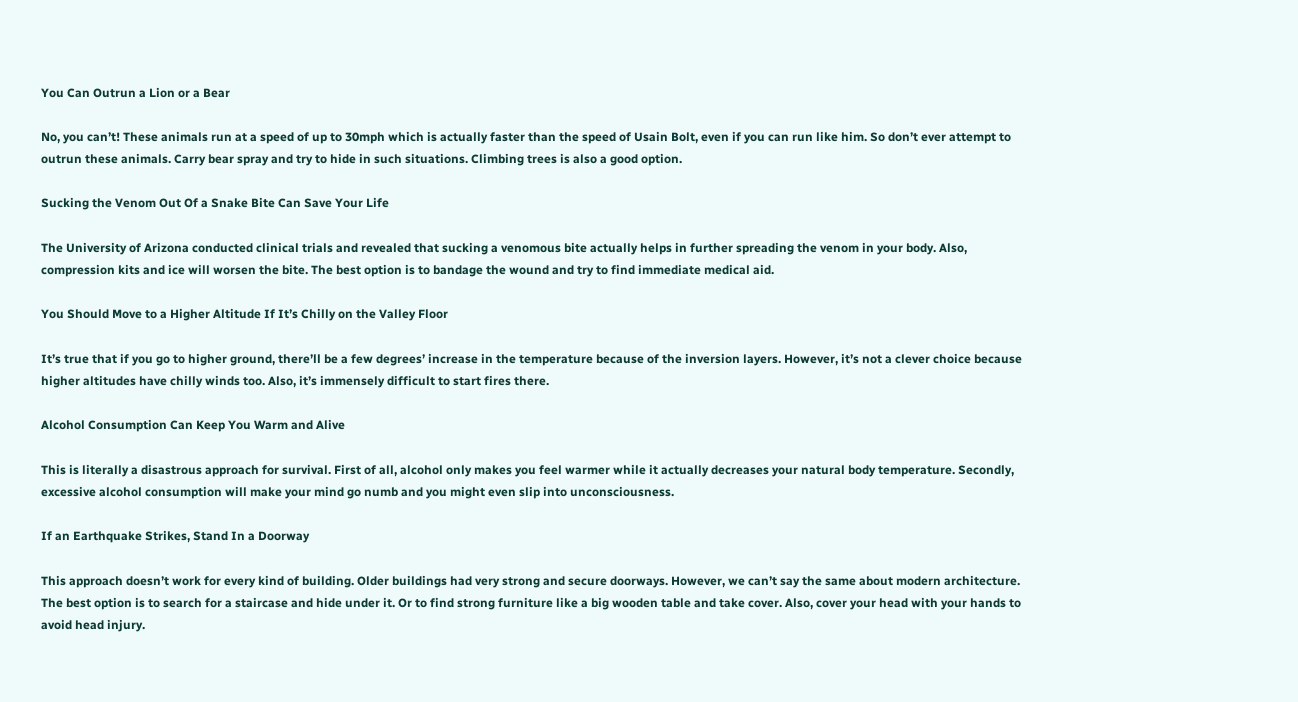You Can Outrun a Lion or a Bear

No, you can’t! These animals run at a speed of up to 30mph which is actually faster than the speed of Usain Bolt, even if you can run like him. So don’t ever attempt to outrun these animals. Carry bear spray and try to hide in such situations. Climbing trees is also a good option.

Sucking the Venom Out Of a Snake Bite Can Save Your Life

The University of Arizona conducted clinical trials and revealed that sucking a venomous bite actually helps in further spreading the venom in your body. Also, compression kits and ice will worsen the bite. The best option is to bandage the wound and try to find immediate medical aid.

You Should Move to a Higher Altitude If It’s Chilly on the Valley Floor

It’s true that if you go to higher ground, there’ll be a few degrees’ increase in the temperature because of the inversion layers. However, it’s not a clever choice because higher altitudes have chilly winds too. Also, it’s immensely difficult to start fires there.

Alcohol Consumption Can Keep You Warm and Alive

This is literally a disastrous approach for survival. First of all, alcohol only makes you feel warmer while it actually decreases your natural body temperature. Secondly, excessive alcohol consumption will make your mind go numb and you might even slip into unconsciousness.

If an Earthquake Strikes, Stand In a Doorway

This approach doesn’t work for every kind of building. Older buildings had very strong and secure doorways. However, we can’t say the same about modern architecture. The best option is to search for a staircase and hide under it. Or to find strong furniture like a big wooden table and take cover. Also, cover your head with your hands to avoid head injury.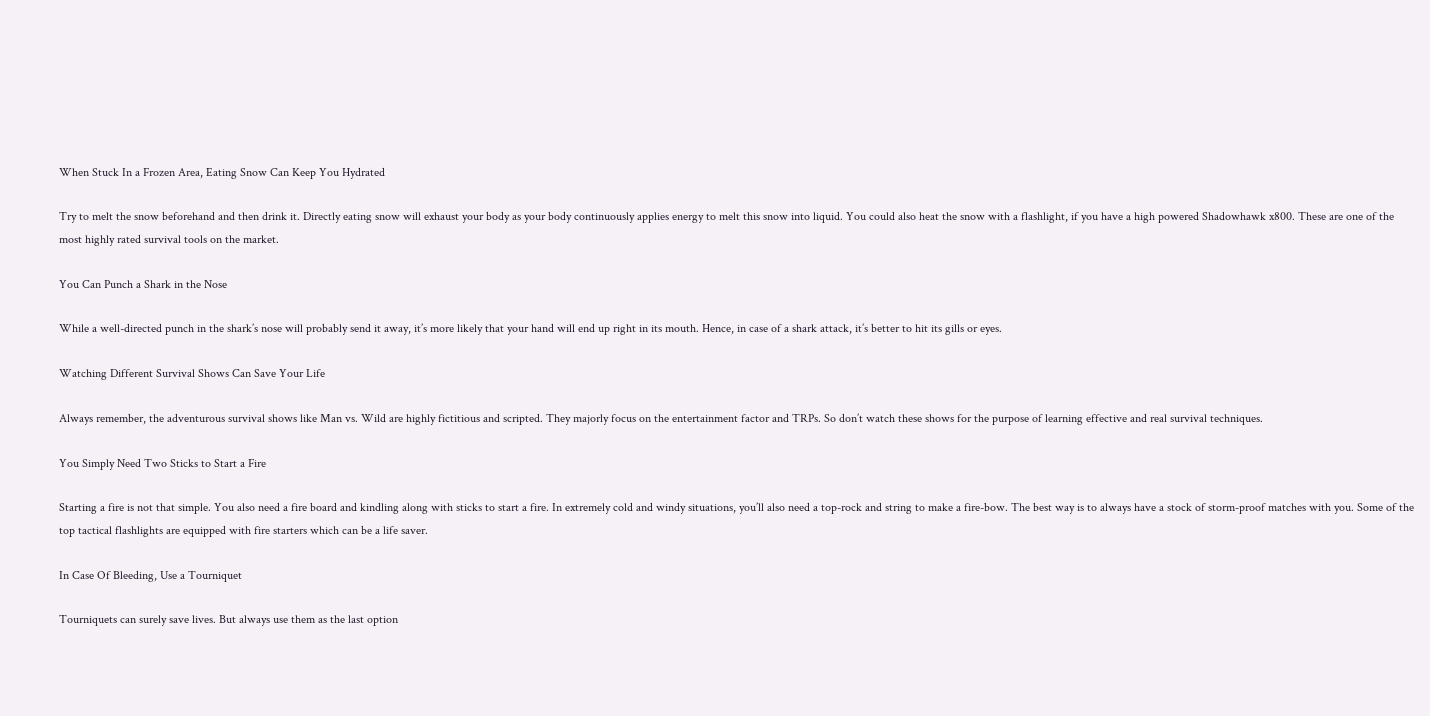When Stuck In a Frozen Area, Eating Snow Can Keep You Hydrated

Try to melt the snow beforehand and then drink it. Directly eating snow will exhaust your body as your body continuously applies energy to melt this snow into liquid. You could also heat the snow with a flashlight, if you have a high powered Shadowhawk x800. These are one of the most highly rated survival tools on the market.

You Can Punch a Shark in the Nose

While a well-directed punch in the shark’s nose will probably send it away, it’s more likely that your hand will end up right in its mouth. Hence, in case of a shark attack, it’s better to hit its gills or eyes.

Watching Different Survival Shows Can Save Your Life

Always remember, the adventurous survival shows like Man vs. Wild are highly fictitious and scripted. They majorly focus on the entertainment factor and TRPs. So don’t watch these shows for the purpose of learning effective and real survival techniques.

You Simply Need Two Sticks to Start a Fire

Starting a fire is not that simple. You also need a fire board and kindling along with sticks to start a fire. In extremely cold and windy situations, you’ll also need a top-rock and string to make a fire-bow. The best way is to always have a stock of storm-proof matches with you. Some of the top tactical flashlights are equipped with fire starters which can be a life saver.

In Case Of Bleeding, Use a Tourniquet

Tourniquets can surely save lives. But always use them as the last option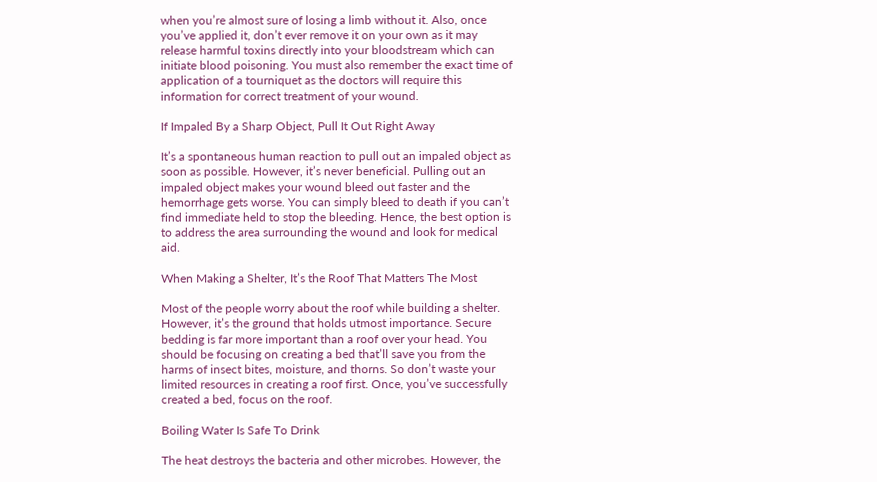when you’re almost sure of losing a limb without it. Also, once you’ve applied it, don’t ever remove it on your own as it may release harmful toxins directly into your bloodstream which can initiate blood poisoning. You must also remember the exact time of application of a tourniquet as the doctors will require this information for correct treatment of your wound.

If Impaled By a Sharp Object, Pull It Out Right Away

It’s a spontaneous human reaction to pull out an impaled object as soon as possible. However, it’s never beneficial. Pulling out an impaled object makes your wound bleed out faster and the hemorrhage gets worse. You can simply bleed to death if you can’t find immediate held to stop the bleeding. Hence, the best option is to address the area surrounding the wound and look for medical aid.

When Making a Shelter, It’s the Roof That Matters The Most

Most of the people worry about the roof while building a shelter. However, it’s the ground that holds utmost importance. Secure bedding is far more important than a roof over your head. You should be focusing on creating a bed that’ll save you from the harms of insect bites, moisture, and thorns. So don’t waste your limited resources in creating a roof first. Once, you’ve successfully created a bed, focus on the roof.

Boiling Water Is Safe To Drink

The heat destroys the bacteria and other microbes. However, the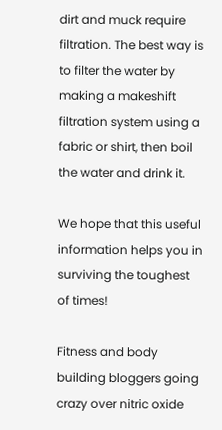dirt and muck require filtration. The best way is to filter the water by making a makeshift filtration system using a fabric or shirt, then boil the water and drink it.

We hope that this useful information helps you in surviving the toughest of times!

Fitness and body building bloggers going crazy over nitric oxide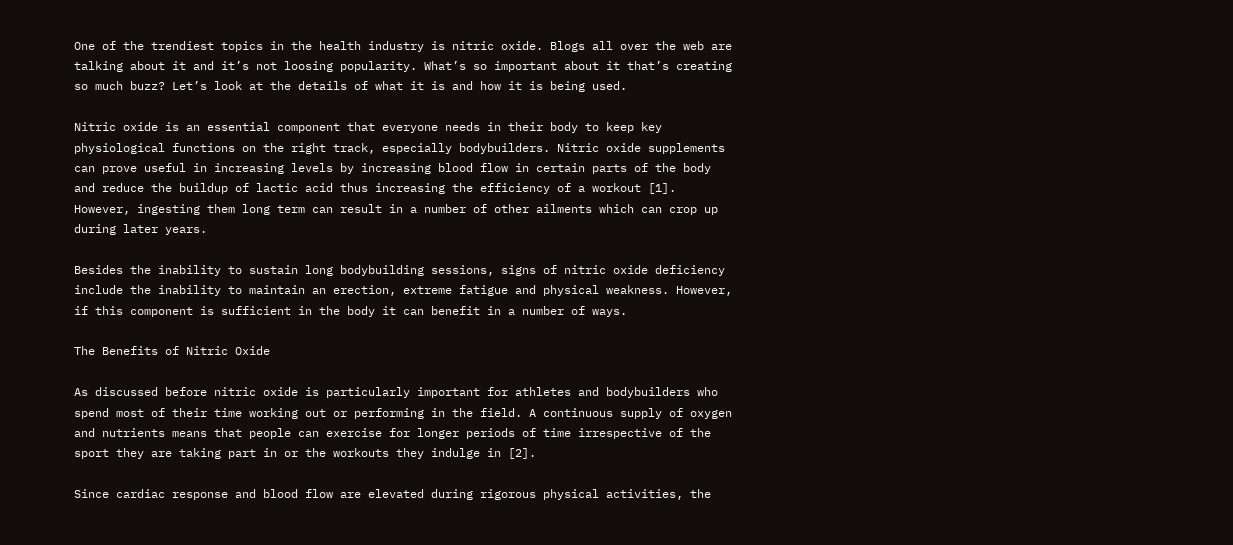One of the trendiest topics in the health industry is nitric oxide. Blogs all over the web are talking about it and it’s not loosing popularity. What’s so important about it that’s creating so much buzz? Let’s look at the details of what it is and how it is being used.

Nitric oxide is an essential component that everyone needs in their body to keep key physiological functions on the right track, especially bodybuilders. Nitric oxide supplements can prove useful in increasing levels by increasing blood flow in certain parts of the body and reduce the buildup of lactic acid thus increasing the efficiency of a workout [1]. However, ingesting them long term can result in a number of other ailments which can crop up during later years.

Besides the inability to sustain long bodybuilding sessions, signs of nitric oxide deficiency include the inability to maintain an erection, extreme fatigue and physical weakness. However, if this component is sufficient in the body it can benefit in a number of ways.

The Benefits of Nitric Oxide

As discussed before nitric oxide is particularly important for athletes and bodybuilders who spend most of their time working out or performing in the field. A continuous supply of oxygen and nutrients means that people can exercise for longer periods of time irrespective of the sport they are taking part in or the workouts they indulge in [2].

Since cardiac response and blood flow are elevated during rigorous physical activities, the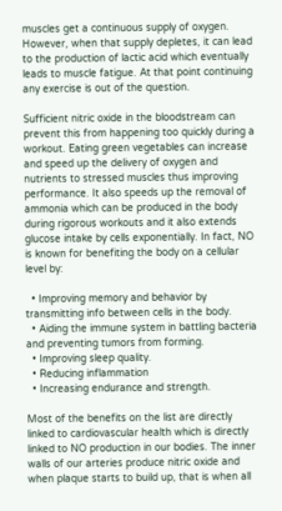muscles get a continuous supply of oxygen. However, when that supply depletes, it can lead to the production of lactic acid which eventually leads to muscle fatigue. At that point continuing any exercise is out of the question.

Sufficient nitric oxide in the bloodstream can prevent this from happening too quickly during a workout. Eating green vegetables can increase and speed up the delivery of oxygen and nutrients to stressed muscles thus improving performance. It also speeds up the removal of ammonia which can be produced in the body during rigorous workouts and it also extends glucose intake by cells exponentially. In fact, NO is known for benefiting the body on a cellular level by:

  • Improving memory and behavior by transmitting info between cells in the body.
  • Aiding the immune system in battling bacteria and preventing tumors from forming.
  • Improving sleep quality.
  • Reducing inflammation
  • Increasing endurance and strength.

Most of the benefits on the list are directly linked to cardiovascular health which is directly linked to NO production in our bodies. The inner walls of our arteries produce nitric oxide and when plaque starts to build up, that is when all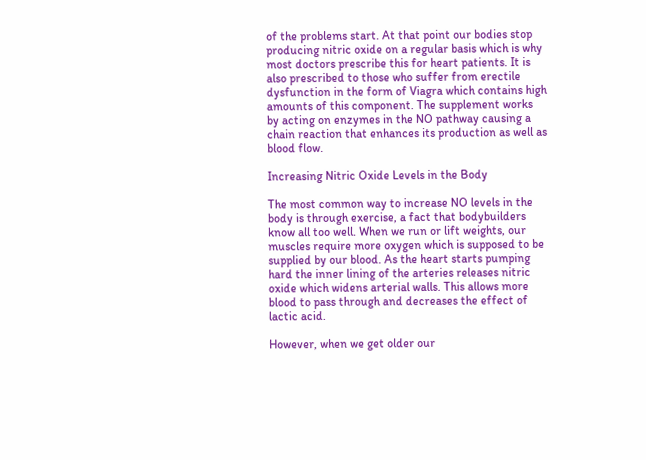of the problems start. At that point our bodies stop producing nitric oxide on a regular basis which is why most doctors prescribe this for heart patients. It is also prescribed to those who suffer from erectile dysfunction in the form of Viagra which contains high amounts of this component. The supplement works by acting on enzymes in the NO pathway causing a chain reaction that enhances its production as well as blood flow.

Increasing Nitric Oxide Levels in the Body

The most common way to increase NO levels in the body is through exercise, a fact that bodybuilders know all too well. When we run or lift weights, our muscles require more oxygen which is supposed to be supplied by our blood. As the heart starts pumping hard the inner lining of the arteries releases nitric oxide which widens arterial walls. This allows more blood to pass through and decreases the effect of lactic acid.

However, when we get older our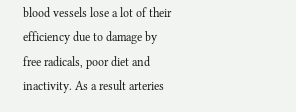blood vessels lose a lot of their efficiency due to damage by free radicals, poor diet and inactivity. As a result arteries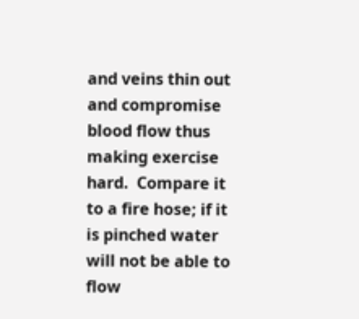and veins thin out and compromise blood flow thus making exercise hard.  Compare it to a fire hose; if it is pinched water will not be able to flow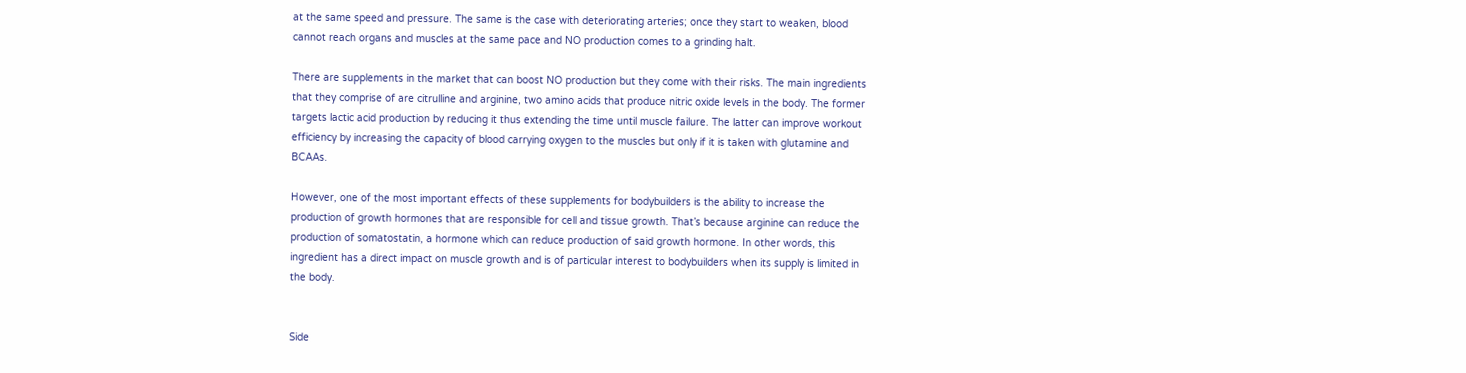at the same speed and pressure. The same is the case with deteriorating arteries; once they start to weaken, blood cannot reach organs and muscles at the same pace and NO production comes to a grinding halt.

There are supplements in the market that can boost NO production but they come with their risks. The main ingredients that they comprise of are citrulline and arginine, two amino acids that produce nitric oxide levels in the body. The former targets lactic acid production by reducing it thus extending the time until muscle failure. The latter can improve workout efficiency by increasing the capacity of blood carrying oxygen to the muscles but only if it is taken with glutamine and BCAAs.

However, one of the most important effects of these supplements for bodybuilders is the ability to increase the production of growth hormones that are responsible for cell and tissue growth. That’s because arginine can reduce the production of somatostatin, a hormone which can reduce production of said growth hormone. In other words, this ingredient has a direct impact on muscle growth and is of particular interest to bodybuilders when its supply is limited in the body.


Side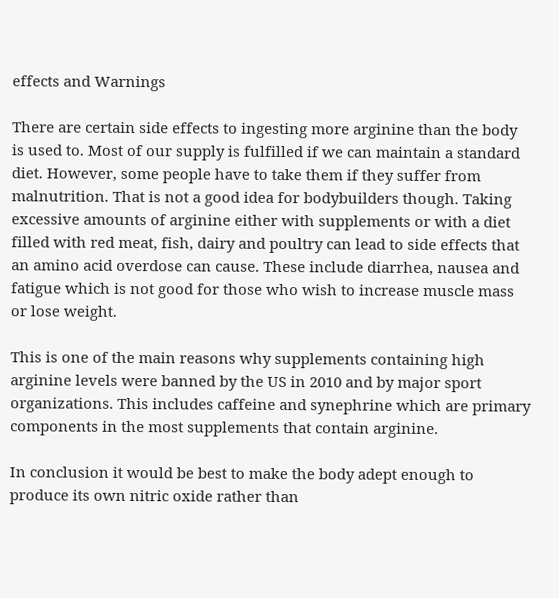effects and Warnings

There are certain side effects to ingesting more arginine than the body is used to. Most of our supply is fulfilled if we can maintain a standard diet. However, some people have to take them if they suffer from malnutrition. That is not a good idea for bodybuilders though. Taking excessive amounts of arginine either with supplements or with a diet filled with red meat, fish, dairy and poultry can lead to side effects that an amino acid overdose can cause. These include diarrhea, nausea and fatigue which is not good for those who wish to increase muscle mass or lose weight.

This is one of the main reasons why supplements containing high arginine levels were banned by the US in 2010 and by major sport organizations. This includes caffeine and synephrine which are primary components in the most supplements that contain arginine.

In conclusion it would be best to make the body adept enough to produce its own nitric oxide rather than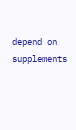depend on supplements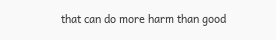that can do more harm than good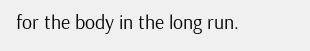for the body in the long run.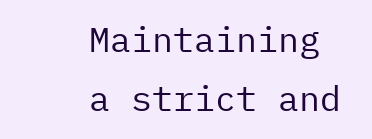Maintaining a strict and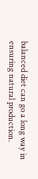balanced diet can go a long way in ensuring natural production.